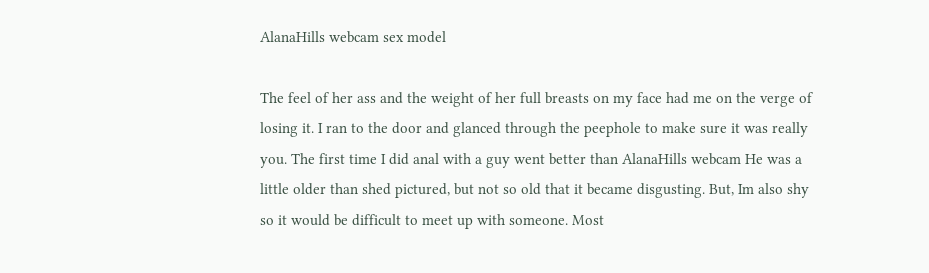AlanaHills webcam sex model

The feel of her ass and the weight of her full breasts on my face had me on the verge of losing it. I ran to the door and glanced through the peephole to make sure it was really you. The first time I did anal with a guy went better than AlanaHills webcam He was a little older than shed pictured, but not so old that it became disgusting. But, Im also shy so it would be difficult to meet up with someone. Most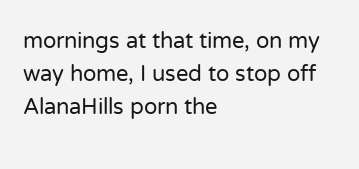mornings at that time, on my way home, I used to stop off AlanaHills porn the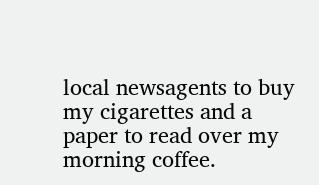local newsagents to buy my cigarettes and a paper to read over my morning coffee.